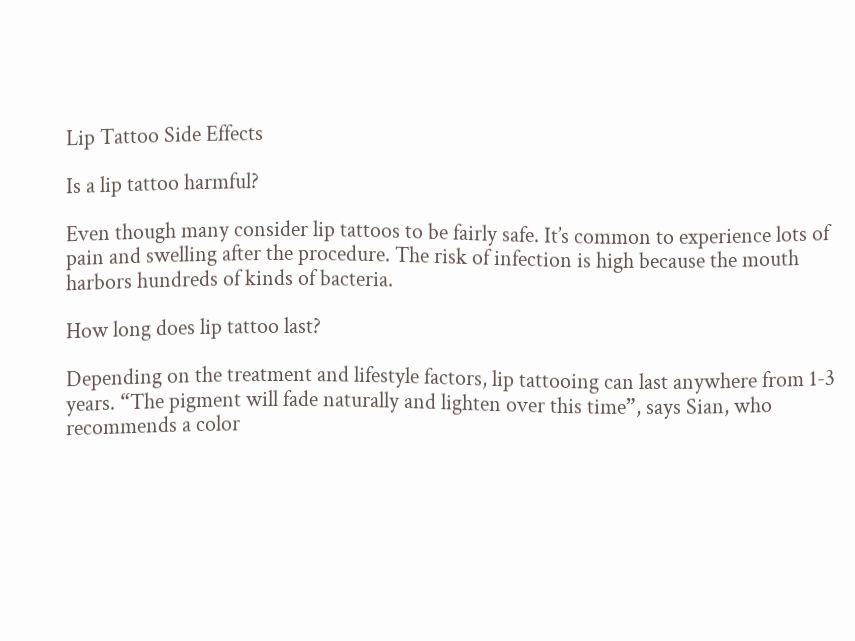Lip Tattoo Side Effects

Is a lip tattoo harmful?

Even though many consider lip tattoos to be fairly safe. It’s common to experience lots of pain and swelling after the procedure. The risk of infection is high because the mouth harbors hundreds of kinds of bacteria.

How long does lip tattoo last?

Depending on the treatment and lifestyle factors, lip tattooing can last anywhere from 1-3 years. “The pigment will fade naturally and lighten over this time”, says Sian, who recommends a color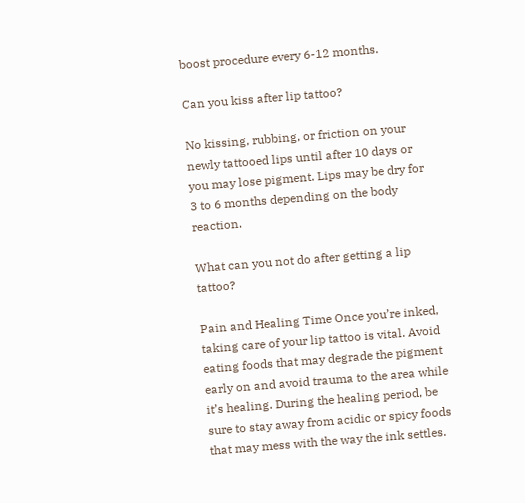boost procedure every 6-12 months.

Can you kiss after lip tattoo?

No kissing, rubbing, or friction on your newly tattooed lips until after 10 days or you may lose pigment. Lips may be dry for 3 to 6 months depending on the body reaction.

What can you not do after getting a lip tattoo?

Pain and Healing Time Once you’re inked, taking care of your lip tattoo is vital. Avoid eating foods that may degrade the pigment early on and avoid trauma to the area while it’s healing. During the healing period, be sure to stay away from acidic or spicy foods that may mess with the way the ink settles.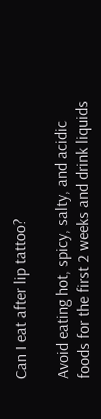Can I eat after lip tattoo?

Avoid eating hot, spicy, salty, and acidic foods for the first 2 weeks and drink liquids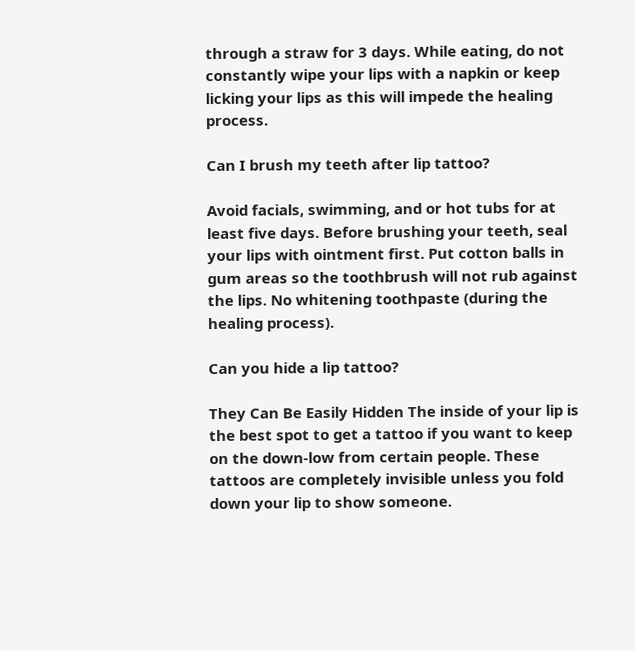through a straw for 3 days. While eating, do not constantly wipe your lips with a napkin or keep licking your lips as this will impede the healing process.

Can I brush my teeth after lip tattoo?

Avoid facials, swimming, and or hot tubs for at least five days. Before brushing your teeth, seal your lips with ointment first. Put cotton balls in gum areas so the toothbrush will not rub against the lips. No whitening toothpaste (during the healing process).

Can you hide a lip tattoo?

They Can Be Easily Hidden The inside of your lip is the best spot to get a tattoo if you want to keep on the down-low from certain people. These tattoos are completely invisible unless you fold down your lip to show someone.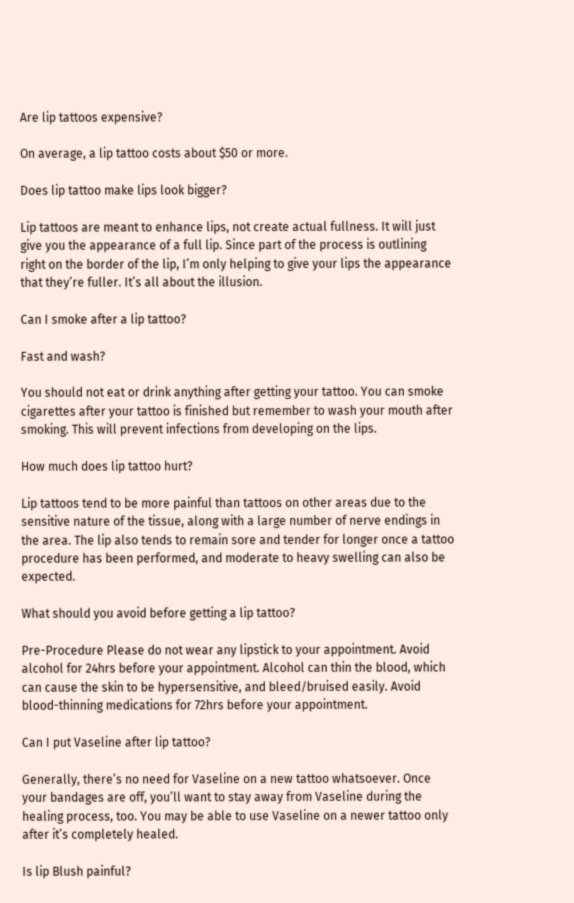Are lip tattoos expensive?

On average, a lip tattoo costs about $50 or more.

Does lip tattoo make lips look bigger?

Lip tattoos are meant to enhance lips, not create actual fullness. It will just give you the appearance of a full lip. Since part of the process is outlining right on the border of the lip, I’m only helping to give your lips the appearance that they’re fuller. It’s all about the illusion.

Can I smoke after a lip tattoo?

Fast and wash?

You should not eat or drink anything after getting your tattoo. You can smoke cigarettes after your tattoo is finished but remember to wash your mouth after smoking. This will prevent infections from developing on the lips.

How much does lip tattoo hurt?

Lip tattoos tend to be more painful than tattoos on other areas due to the sensitive nature of the tissue, along with a large number of nerve endings in the area. The lip also tends to remain sore and tender for longer once a tattoo procedure has been performed, and moderate to heavy swelling can also be expected.

What should you avoid before getting a lip tattoo?

Pre-Procedure Please do not wear any lipstick to your appointment. Avoid alcohol for 24hrs before your appointment. Alcohol can thin the blood, which can cause the skin to be hypersensitive, and bleed/bruised easily. Avoid blood-thinning medications for 72hrs before your appointment.

Can I put Vaseline after lip tattoo?

Generally, there’s no need for Vaseline on a new tattoo whatsoever. Once your bandages are off, you’ll want to stay away from Vaseline during the healing process, too. You may be able to use Vaseline on a newer tattoo only after it’s completely healed.

Is lip Blush painful?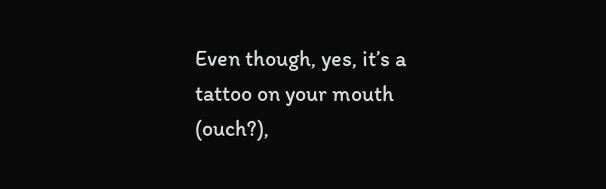Even though, yes, it’s a tattoo on your mouth (ouch?),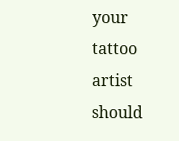your tattoo artist should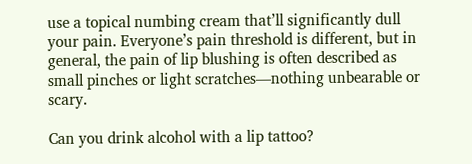use a topical numbing cream that’ll significantly dull your pain. Everyone’s pain threshold is different, but in general, the pain of lip blushing is often described as small pinches or light scratches—nothing unbearable or scary.

Can you drink alcohol with a lip tattoo?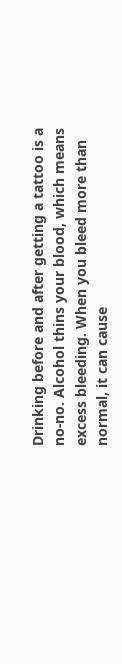Drinking before and after getting a tattoo is a no-no. Alcohol thins your blood, which means excess bleeding. When you bleed more than normal, it can cause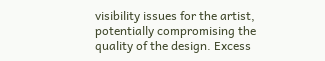visibility issues for the artist, potentially compromising the quality of the design. Excess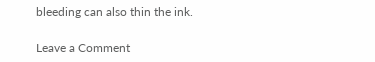bleeding can also thin the ink.

Leave a Comment